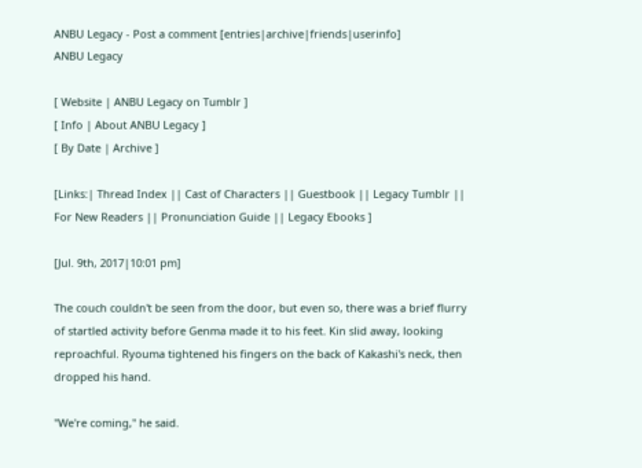ANBU Legacy - Post a comment [entries|archive|friends|userinfo]
ANBU Legacy

[ Website | ANBU Legacy on Tumblr ]
[ Info | About ANBU Legacy ]
[ By Date | Archive ]

[Links:| Thread Index || Cast of Characters || Guestbook || Legacy Tumblr || For New Readers || Pronunciation Guide || Legacy Ebooks ]

[Jul. 9th, 2017|10:01 pm]

The couch couldn't be seen from the door, but even so, there was a brief flurry of startled activity before Genma made it to his feet. Kin slid away, looking reproachful. Ryouma tightened his fingers on the back of Kakashi's neck, then dropped his hand.

"We're coming," he said.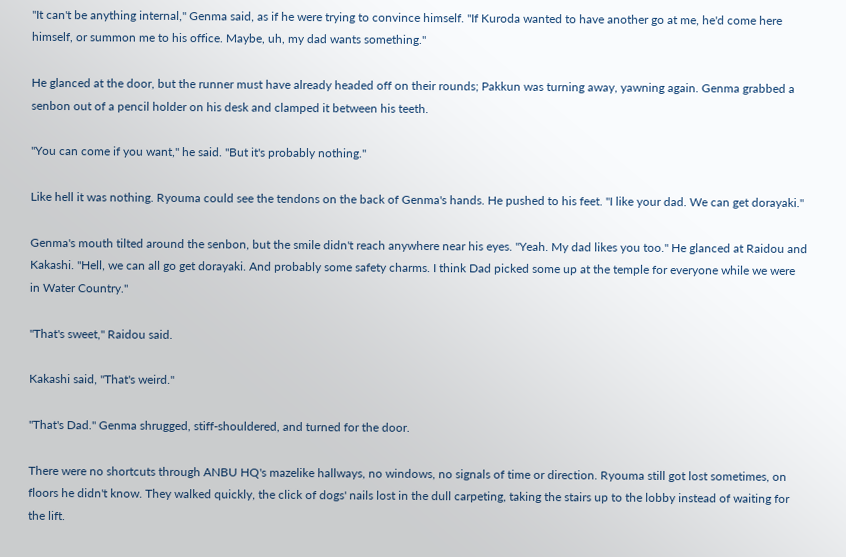"It can't be anything internal," Genma said, as if he were trying to convince himself. "If Kuroda wanted to have another go at me, he'd come here himself, or summon me to his office. Maybe, uh, my dad wants something."

He glanced at the door, but the runner must have already headed off on their rounds; Pakkun was turning away, yawning again. Genma grabbed a senbon out of a pencil holder on his desk and clamped it between his teeth.

"You can come if you want," he said. "But it's probably nothing."

Like hell it was nothing. Ryouma could see the tendons on the back of Genma's hands. He pushed to his feet. "I like your dad. We can get dorayaki."

Genma's mouth tilted around the senbon, but the smile didn't reach anywhere near his eyes. "Yeah. My dad likes you too." He glanced at Raidou and Kakashi. "Hell, we can all go get dorayaki. And probably some safety charms. I think Dad picked some up at the temple for everyone while we were in Water Country."

"That's sweet," Raidou said.

Kakashi said, "That's weird."

"That's Dad." Genma shrugged, stiff-shouldered, and turned for the door.

There were no shortcuts through ANBU HQ's mazelike hallways, no windows, no signals of time or direction. Ryouma still got lost sometimes, on floors he didn't know. They walked quickly, the click of dogs' nails lost in the dull carpeting, taking the stairs up to the lobby instead of waiting for the lift.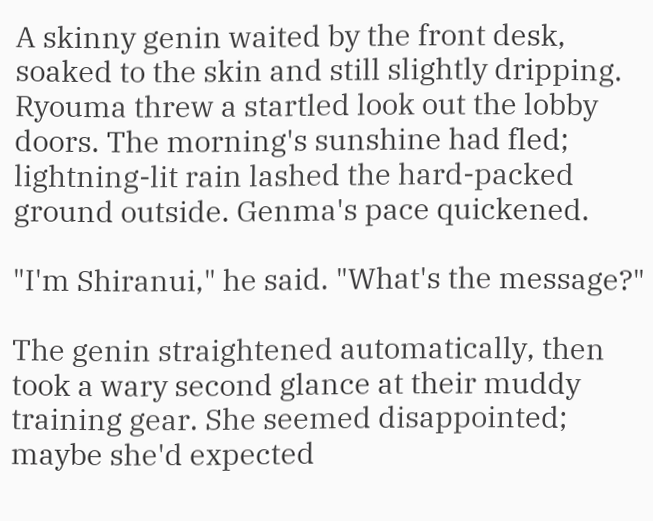A skinny genin waited by the front desk, soaked to the skin and still slightly dripping. Ryouma threw a startled look out the lobby doors. The morning's sunshine had fled; lightning-lit rain lashed the hard-packed ground outside. Genma's pace quickened.

"I'm Shiranui," he said. "What's the message?"

The genin straightened automatically, then took a wary second glance at their muddy training gear. She seemed disappointed; maybe she'd expected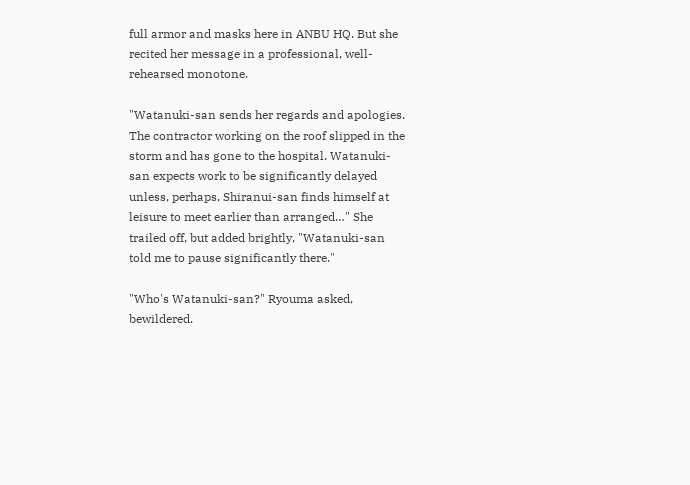full armor and masks here in ANBU HQ. But she recited her message in a professional, well-rehearsed monotone.

"Watanuki-san sends her regards and apologies. The contractor working on the roof slipped in the storm and has gone to the hospital. Watanuki-san expects work to be significantly delayed unless, perhaps, Shiranui-san finds himself at leisure to meet earlier than arranged…" She trailed off, but added brightly, "Watanuki-san told me to pause significantly there."

"Who's Watanuki-san?" Ryouma asked, bewildered.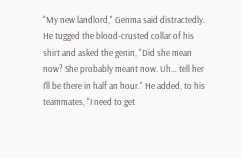"My new landlord," Genma said distractedly. He tugged the blood-crusted collar of his shirt and asked the genin, "Did she mean now? She probably meant now. Uh… tell her I'll be there in half an hour." He added, to his teammates, "I need to get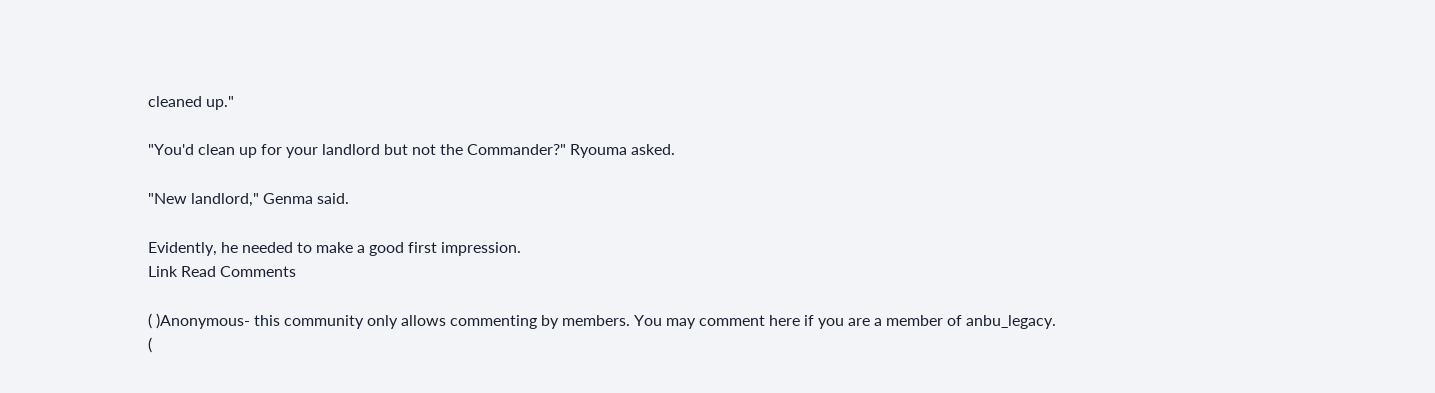cleaned up."

"You'd clean up for your landlord but not the Commander?" Ryouma asked.

"New landlord," Genma said.

Evidently, he needed to make a good first impression.
Link Read Comments

( )Anonymous- this community only allows commenting by members. You may comment here if you are a member of anbu_legacy.
(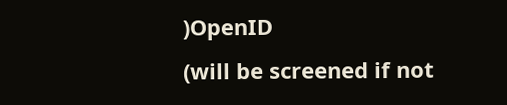)OpenID
(will be screened if not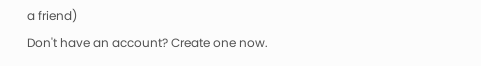a friend)
Don't have an account? Create one now.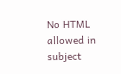No HTML allowed in subject